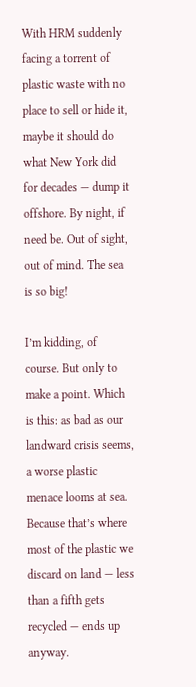With HRM suddenly facing a torrent of plastic waste with no place to sell or hide it, maybe it should do what New York did for decades — dump it offshore. By night, if need be. Out of sight, out of mind. The sea is so big!

I’m kidding, of course. But only to make a point. Which is this: as bad as our landward crisis seems, a worse plastic menace looms at sea. Because that’s where most of the plastic we discard on land — less than a fifth gets recycled — ends up anyway.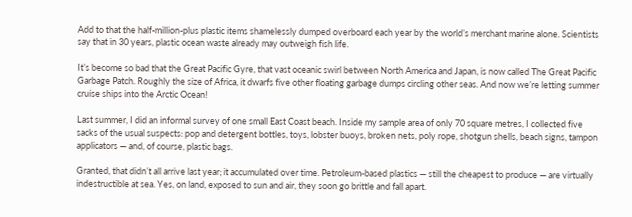Add to that the half-million-plus plastic items shamelessly dumped overboard each year by the world’s merchant marine alone. Scientists say that in 30 years, plastic ocean waste already may outweigh fish life.

It’s become so bad that the Great Pacific Gyre, that vast oceanic swirl between North America and Japan, is now called The Great Pacific Garbage Patch. Roughly the size of Africa, it dwarfs five other floating garbage dumps circling other seas. And now we’re letting summer cruise ships into the Arctic Ocean!

Last summer, I did an informal survey of one small East Coast beach. Inside my sample area of only 70 square metres, I collected five sacks of the usual suspects: pop and detergent bottles, toys, lobster buoys, broken nets, poly rope, shotgun shells, beach signs, tampon applicators — and, of course, plastic bags.

Granted, that didn’t all arrive last year; it accumulated over time. Petroleum-based plastics — still the cheapest to produce — are virtually indestructible at sea. Yes, on land, exposed to sun and air, they soon go brittle and fall apart.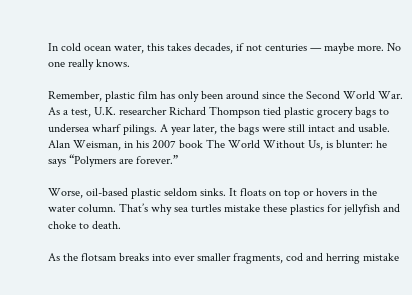In cold ocean water, this takes decades, if not centuries — maybe more. No one really knows.

Remember, plastic film has only been around since the Second World War. As a test, U.K. researcher Richard Thompson tied plastic grocery bags to undersea wharf pilings. A year later, the bags were still intact and usable. Alan Weisman, in his 2007 book The World Without Us, is blunter: he says “Polymers are forever.”

Worse, oil-based plastic seldom sinks. It floats on top or hovers in the water column. That’s why sea turtles mistake these plastics for jellyfish and choke to death.

As the flotsam breaks into ever smaller fragments, cod and herring mistake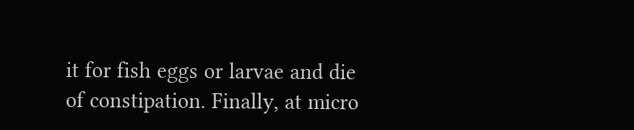it for fish eggs or larvae and die of constipation. Finally, at micro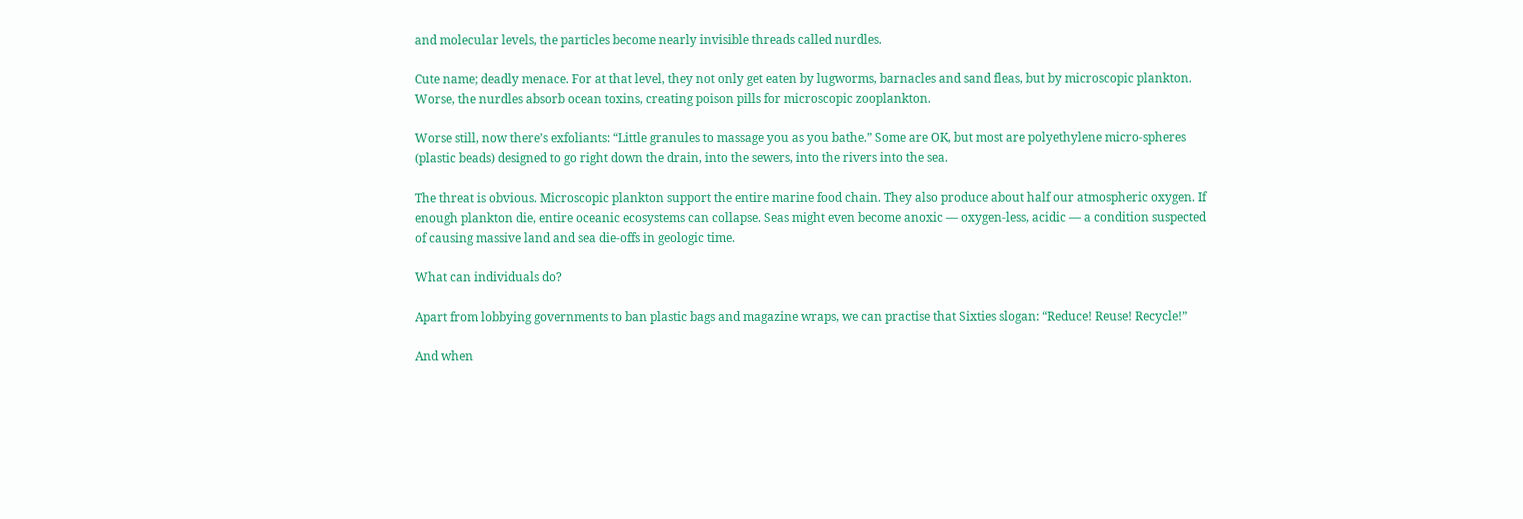and molecular levels, the particles become nearly invisible threads called nurdles.

Cute name; deadly menace. For at that level, they not only get eaten by lugworms, barnacles and sand fleas, but by microscopic plankton. Worse, the nurdles absorb ocean toxins, creating poison pills for microscopic zooplankton.

Worse still, now there’s exfoliants: “Little granules to massage you as you bathe.” Some are OK, but most are polyethylene micro-spheres (plastic beads) designed to go right down the drain, into the sewers, into the rivers into the sea.

The threat is obvious. Microscopic plankton support the entire marine food chain. They also produce about half our atmospheric oxygen. If enough plankton die, entire oceanic ecosystems can collapse. Seas might even become anoxic — oxygen-less, acidic — a condition suspected of causing massive land and sea die-offs in geologic time.

What can individuals do?

Apart from lobbying governments to ban plastic bags and magazine wraps, we can practise that Sixties slogan: “Reduce! Reuse! Recycle!”

And when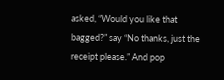asked, “Would you like that bagged?” say “No thanks, just the receipt please.” And pop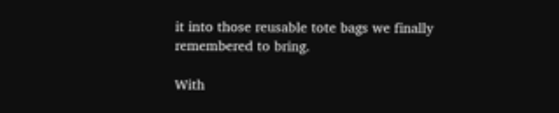it into those reusable tote bags we finally remembered to bring.

With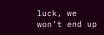luck, we won’t end up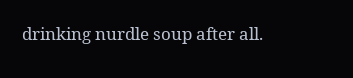drinking nurdle soup after all.